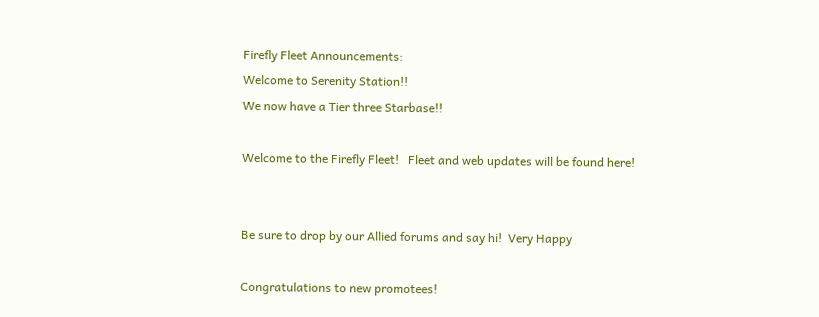Firefly Fleet Announcements:
Welcome to Serenity Station!!
We now have a Tier three Starbase!!

Welcome to the Firefly Fleet!   Fleet and web updates will be found here!


Be sure to drop by our Allied forums and say hi!  Very Happy

Congratulations to new promotees!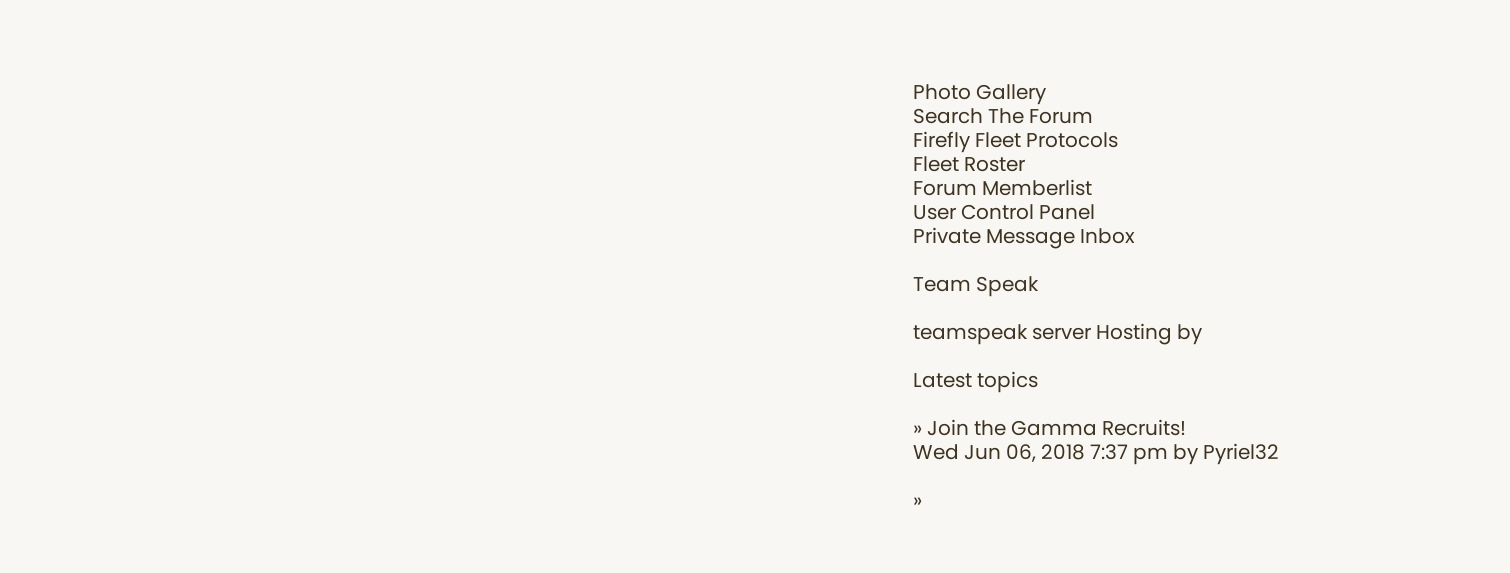Photo Gallery
Search The Forum
Firefly Fleet Protocols
Fleet Roster
Forum Memberlist
User Control Panel
Private Message Inbox

Team Speak

teamspeak server Hosting by

Latest topics

» Join the Gamma Recruits!
Wed Jun 06, 2018 7:37 pm by Pyriel32

»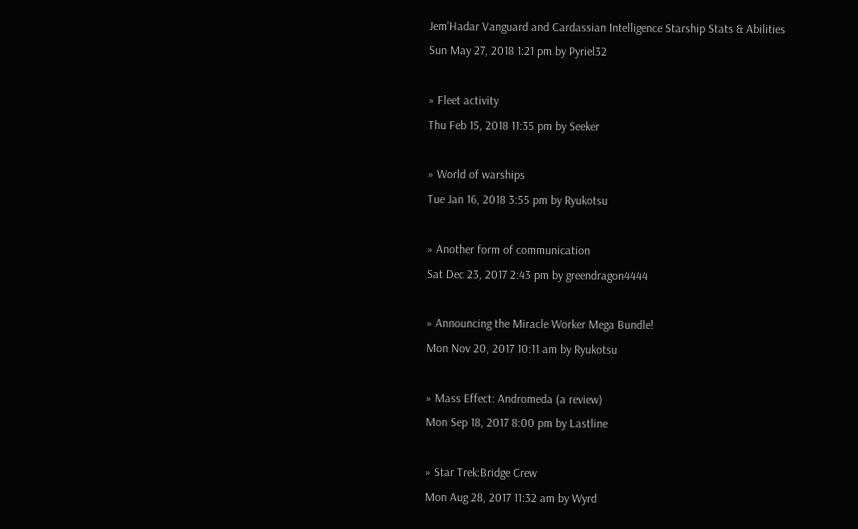Jem’Hadar Vanguard and Cardassian Intelligence Starship Stats & Abilities
Sun May 27, 2018 1:21 pm by Pyriel32

» Fleet activity
Thu Feb 15, 2018 11:35 pm by Seeker

» World of warships
Tue Jan 16, 2018 3:55 pm by Ryukotsu

» Another form of communication
Sat Dec 23, 2017 2:43 pm by greendragon4444

» Announcing the Miracle Worker Mega Bundle!
Mon Nov 20, 2017 10:11 am by Ryukotsu

» Mass Effect: Andromeda (a review)
Mon Sep 18, 2017 8:00 pm by Lastline

» Star Trek:Bridge Crew
Mon Aug 28, 2017 11:32 am by Wyrd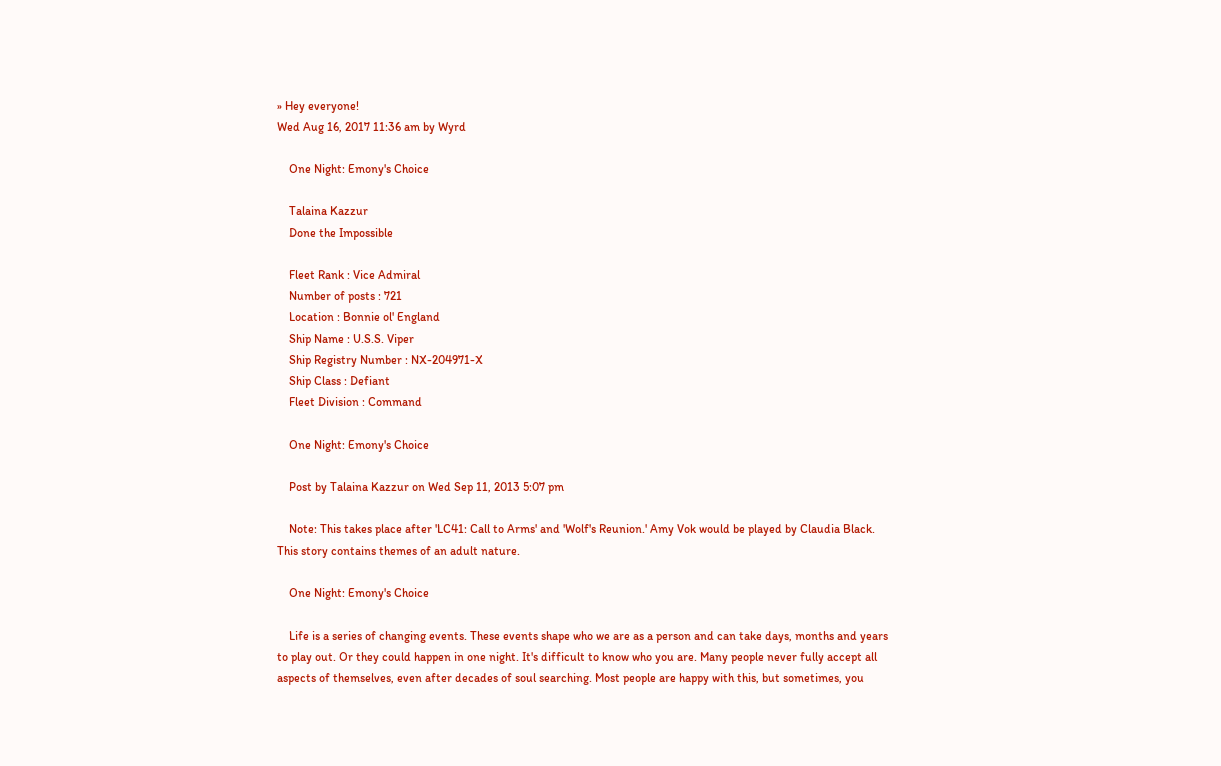» Hey everyone!
Wed Aug 16, 2017 11:36 am by Wyrd

    One Night: Emony's Choice

    Talaina Kazzur
    Done the Impossible

    Fleet Rank : Vice Admiral
    Number of posts : 721
    Location : Bonnie ol' England
    Ship Name : U.S.S. Viper
    Ship Registry Number : NX-204971-X
    Ship Class : Defiant
    Fleet Division : Command

    One Night: Emony's Choice

    Post by Talaina Kazzur on Wed Sep 11, 2013 5:07 pm

    Note: This takes place after 'LC41: Call to Arms' and 'Wolf's Reunion.' Amy Vok would be played by Claudia Black. This story contains themes of an adult nature.

    One Night: Emony's Choice

    Life is a series of changing events. These events shape who we are as a person and can take days, months and years to play out. Or they could happen in one night. It's difficult to know who you are. Many people never fully accept all aspects of themselves, even after decades of soul searching. Most people are happy with this, but sometimes, you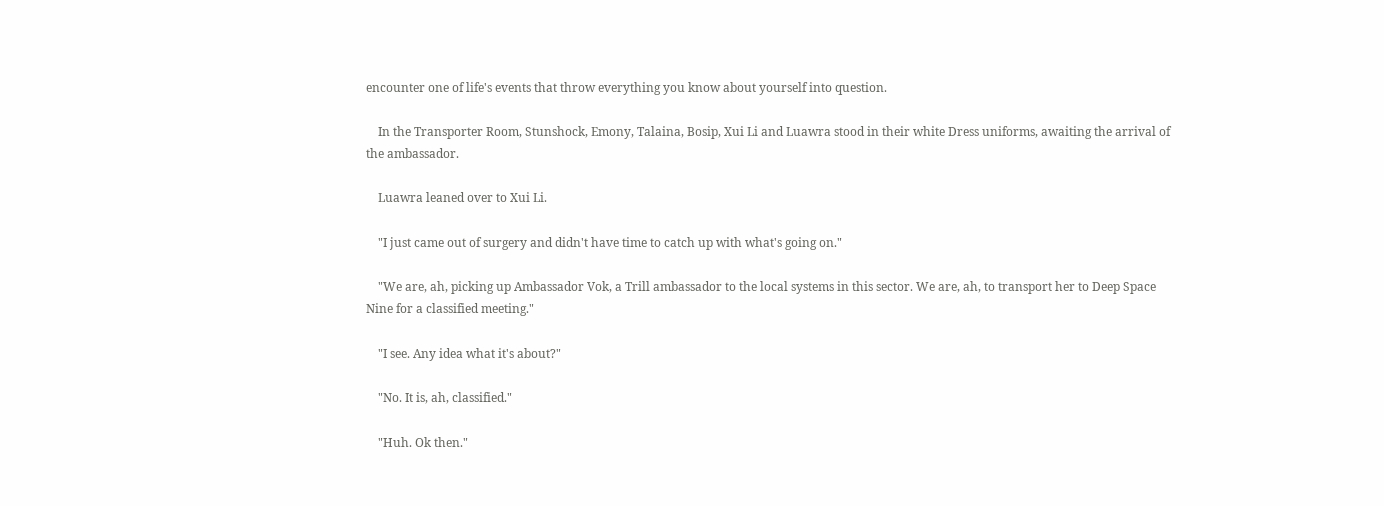encounter one of life's events that throw everything you know about yourself into question.

    In the Transporter Room, Stunshock, Emony, Talaina, Bosip, Xui Li and Luawra stood in their white Dress uniforms, awaiting the arrival of the ambassador.

    Luawra leaned over to Xui Li.

    "I just came out of surgery and didn't have time to catch up with what's going on."

    "We are, ah, picking up Ambassador Vok, a Trill ambassador to the local systems in this sector. We are, ah, to transport her to Deep Space Nine for a classified meeting."

    "I see. Any idea what it's about?"

    "No. It is, ah, classified."

    "Huh. Ok then."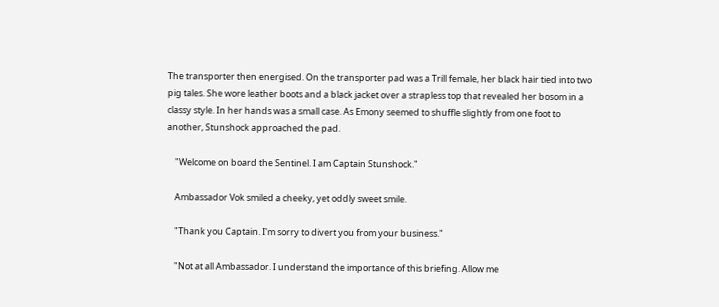The transporter then energised. On the transporter pad was a Trill female, her black hair tied into two pig tales. She wore leather boots and a black jacket over a strapless top that revealed her bosom in a classy style. In her hands was a small case. As Emony seemed to shuffle slightly from one foot to another, Stunshock approached the pad.

    "Welcome on board the Sentinel. I am Captain Stunshock."

    Ambassador Vok smiled a cheeky, yet oddly sweet smile.

    "Thank you Captain. I'm sorry to divert you from your business."

    "Not at all Ambassador. I understand the importance of this briefing. Allow me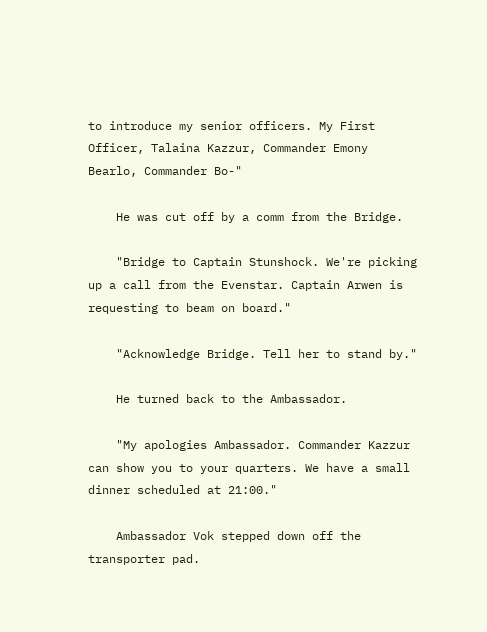to introduce my senior officers. My First Officer, Talaina Kazzur, Commander Emony Bearlo, Commander Bo-"

    He was cut off by a comm from the Bridge.

    "Bridge to Captain Stunshock. We're picking up a call from the Evenstar. Captain Arwen is requesting to beam on board."

    "Acknowledge Bridge. Tell her to stand by."

    He turned back to the Ambassador.

    "My apologies Ambassador. Commander Kazzur can show you to your quarters. We have a small dinner scheduled at 21:00."

    Ambassador Vok stepped down off the transporter pad.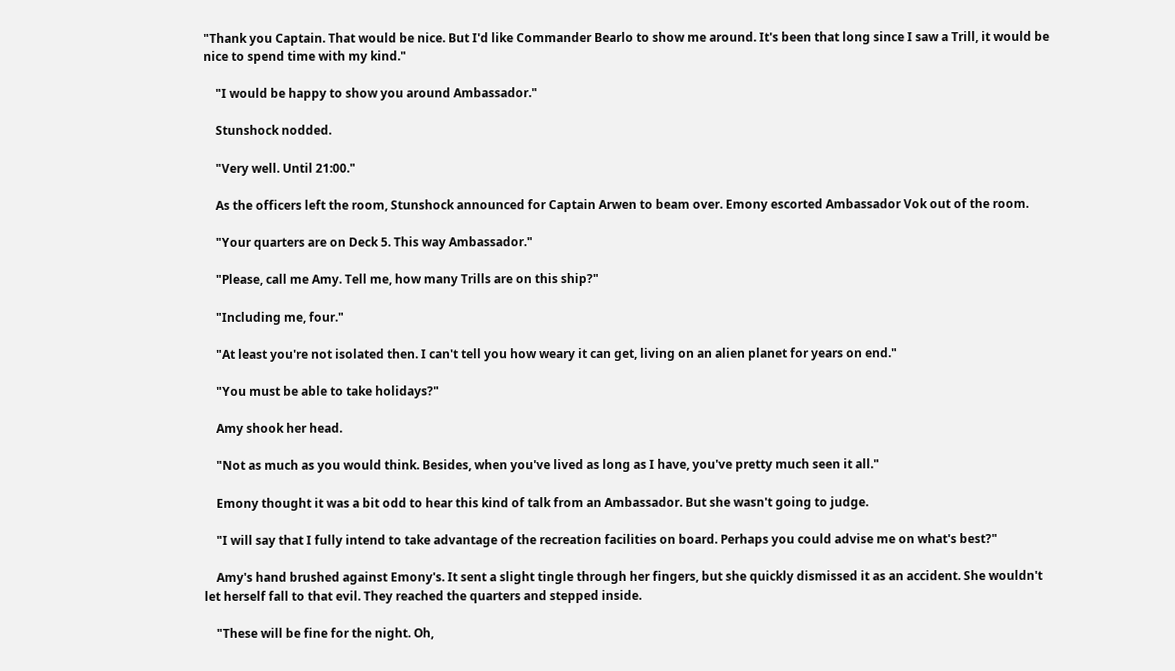"Thank you Captain. That would be nice. But I'd like Commander Bearlo to show me around. It's been that long since I saw a Trill, it would be nice to spend time with my kind."

    "I would be happy to show you around Ambassador."

    Stunshock nodded.

    "Very well. Until 21:00."

    As the officers left the room, Stunshock announced for Captain Arwen to beam over. Emony escorted Ambassador Vok out of the room.

    "Your quarters are on Deck 5. This way Ambassador."

    "Please, call me Amy. Tell me, how many Trills are on this ship?"

    "Including me, four."

    "At least you're not isolated then. I can't tell you how weary it can get, living on an alien planet for years on end."

    "You must be able to take holidays?"

    Amy shook her head.

    "Not as much as you would think. Besides, when you've lived as long as I have, you've pretty much seen it all."

    Emony thought it was a bit odd to hear this kind of talk from an Ambassador. But she wasn't going to judge.

    "I will say that I fully intend to take advantage of the recreation facilities on board. Perhaps you could advise me on what's best?"

    Amy's hand brushed against Emony's. It sent a slight tingle through her fingers, but she quickly dismissed it as an accident. She wouldn't let herself fall to that evil. They reached the quarters and stepped inside.

    "These will be fine for the night. Oh,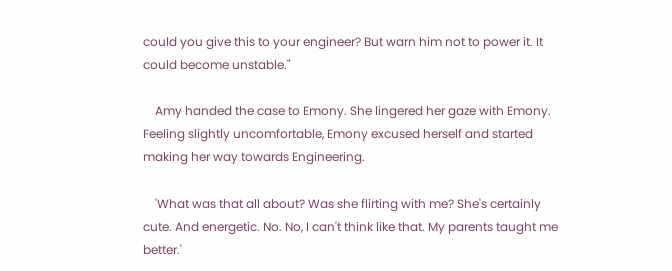could you give this to your engineer? But warn him not to power it. It could become unstable."

    Amy handed the case to Emony. She lingered her gaze with Emony. Feeling slightly uncomfortable, Emony excused herself and started making her way towards Engineering.

    'What was that all about? Was she flirting with me? She's certainly cute. And energetic. No. No, I can't think like that. My parents taught me better.'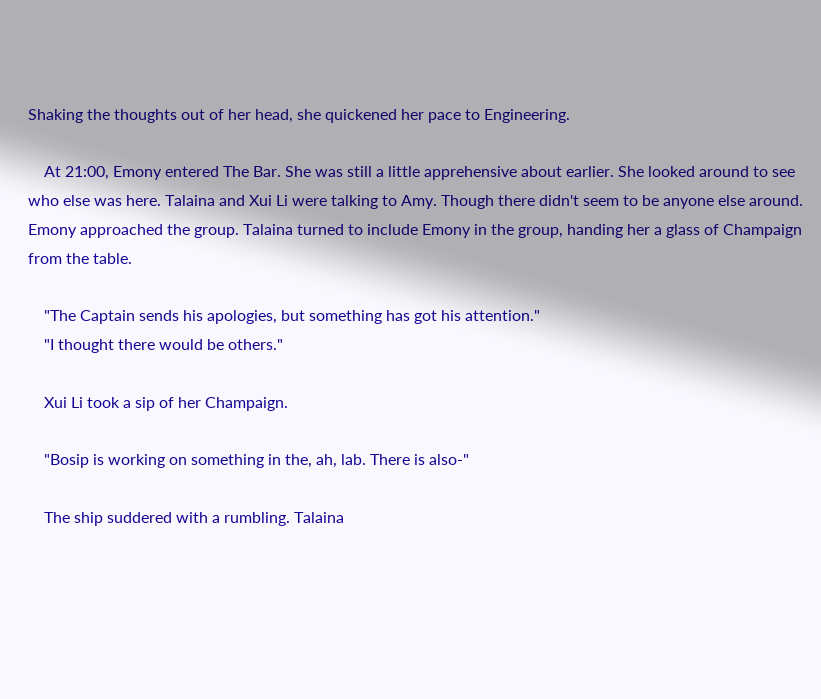Shaking the thoughts out of her head, she quickened her pace to Engineering.

    At 21:00, Emony entered The Bar. She was still a little apprehensive about earlier. She looked around to see who else was here. Talaina and Xui Li were talking to Amy. Though there didn't seem to be anyone else around. Emony approached the group. Talaina turned to include Emony in the group, handing her a glass of Champaign from the table.

    "The Captain sends his apologies, but something has got his attention."
    "I thought there would be others."

    Xui Li took a sip of her Champaign.

    "Bosip is working on something in the, ah, lab. There is also-"

    The ship suddered with a rumbling. Talaina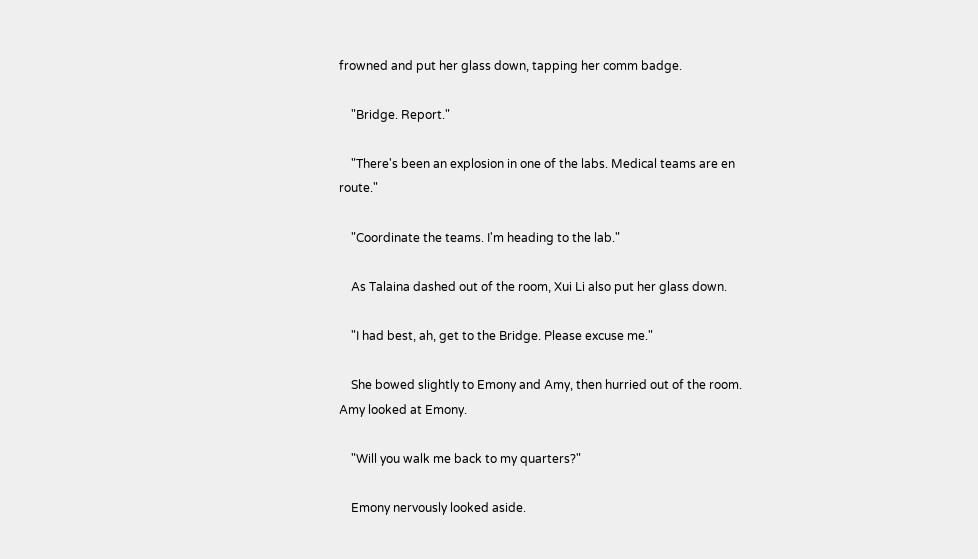frowned and put her glass down, tapping her comm badge.

    "Bridge. Report."

    "There's been an explosion in one of the labs. Medical teams are en route."

    "Coordinate the teams. I'm heading to the lab."

    As Talaina dashed out of the room, Xui Li also put her glass down.

    "I had best, ah, get to the Bridge. Please excuse me."

    She bowed slightly to Emony and Amy, then hurried out of the room. Amy looked at Emony.

    "Will you walk me back to my quarters?"

    Emony nervously looked aside.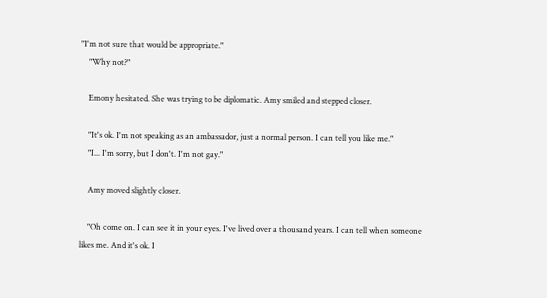"I'm not sure that would be appropriate."
    "Why not?"

    Emony hesitated. She was trying to be diplomatic. Amy smiled and stepped closer.

    "It's ok. I'm not speaking as an ambassador, just a normal person. I can tell you like me."
    "I... I'm sorry, but I don't. I'm not gay."

    Amy moved slightly closer.

    "Oh come on. I can see it in your eyes. I've lived over a thousand years. I can tell when someone likes me. And it's ok. I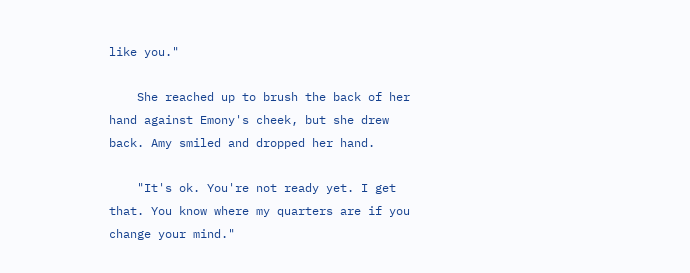like you."

    She reached up to brush the back of her hand against Emony's cheek, but she drew back. Amy smiled and dropped her hand.

    "It's ok. You're not ready yet. I get that. You know where my quarters are if you change your mind."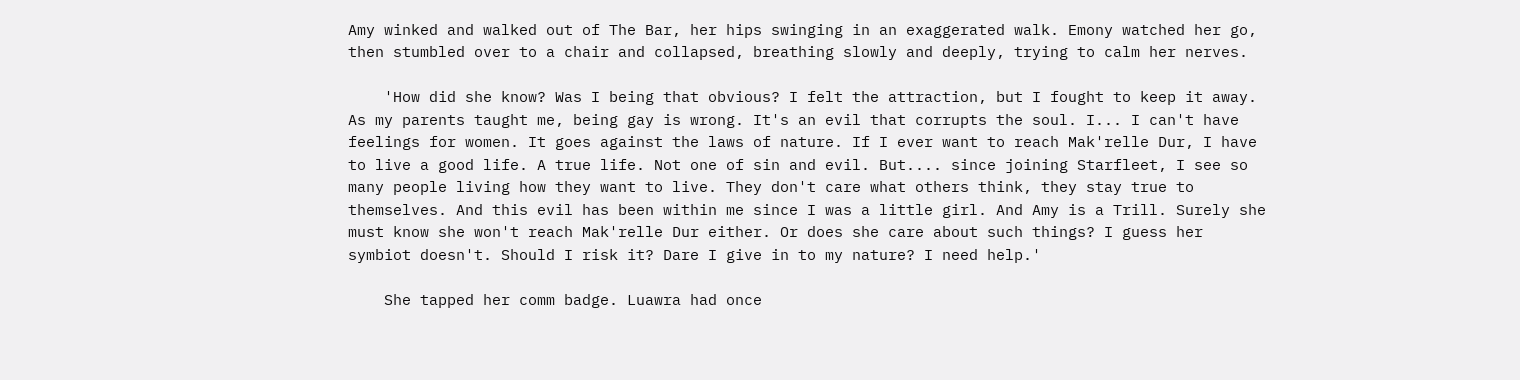Amy winked and walked out of The Bar, her hips swinging in an exaggerated walk. Emony watched her go, then stumbled over to a chair and collapsed, breathing slowly and deeply, trying to calm her nerves.

    'How did she know? Was I being that obvious? I felt the attraction, but I fought to keep it away. As my parents taught me, being gay is wrong. It's an evil that corrupts the soul. I... I can't have feelings for women. It goes against the laws of nature. If I ever want to reach Mak'relle Dur, I have to live a good life. A true life. Not one of sin and evil. But.... since joining Starfleet, I see so many people living how they want to live. They don't care what others think, they stay true to themselves. And this evil has been within me since I was a little girl. And Amy is a Trill. Surely she must know she won't reach Mak'relle Dur either. Or does she care about such things? I guess her symbiot doesn't. Should I risk it? Dare I give in to my nature? I need help.'

    She tapped her comm badge. Luawra had once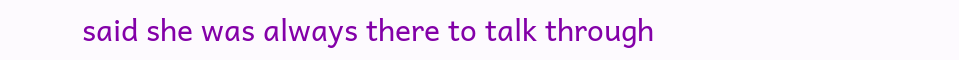said she was always there to talk through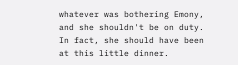whatever was bothering Emony, and she shouldn't be on duty. In fact, she should have been at this little dinner.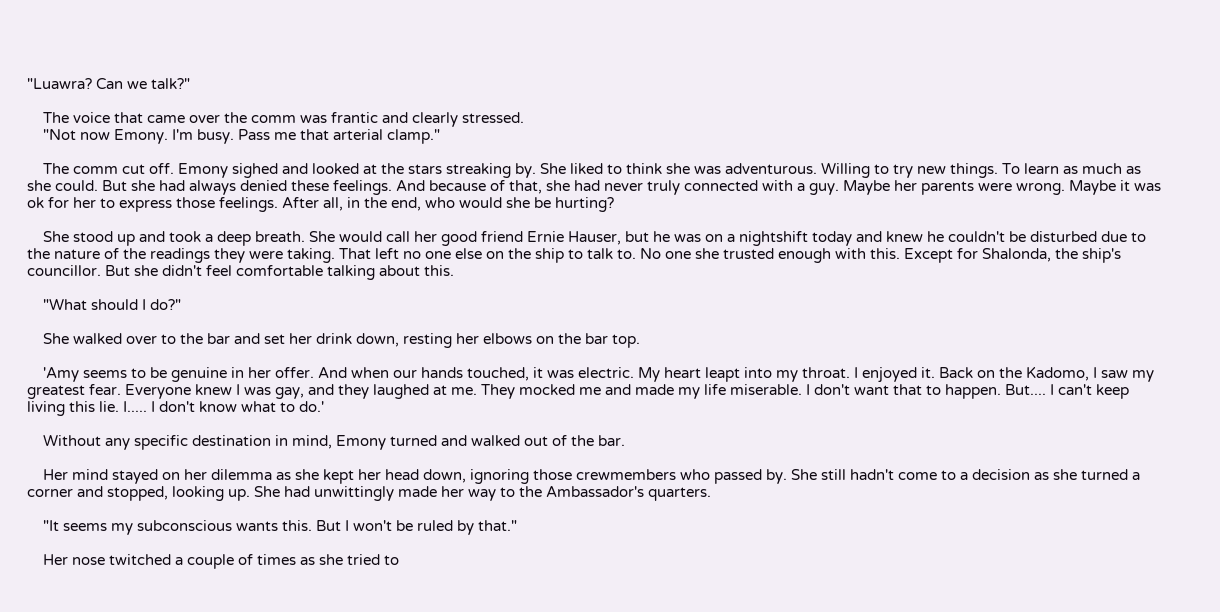"Luawra? Can we talk?"

    The voice that came over the comm was frantic and clearly stressed.
    "Not now Emony. I'm busy. Pass me that arterial clamp."

    The comm cut off. Emony sighed and looked at the stars streaking by. She liked to think she was adventurous. Willing to try new things. To learn as much as she could. But she had always denied these feelings. And because of that, she had never truly connected with a guy. Maybe her parents were wrong. Maybe it was ok for her to express those feelings. After all, in the end, who would she be hurting?

    She stood up and took a deep breath. She would call her good friend Ernie Hauser, but he was on a nightshift today and knew he couldn't be disturbed due to the nature of the readings they were taking. That left no one else on the ship to talk to. No one she trusted enough with this. Except for Shalonda, the ship's councillor. But she didn't feel comfortable talking about this.

    "What should I do?"

    She walked over to the bar and set her drink down, resting her elbows on the bar top.

    'Amy seems to be genuine in her offer. And when our hands touched, it was electric. My heart leapt into my throat. I enjoyed it. Back on the Kadomo, I saw my greatest fear. Everyone knew I was gay, and they laughed at me. They mocked me and made my life miserable. I don't want that to happen. But.... I can't keep living this lie. I..... I don't know what to do.'

    Without any specific destination in mind, Emony turned and walked out of the bar.

    Her mind stayed on her dilemma as she kept her head down, ignoring those crewmembers who passed by. She still hadn't come to a decision as she turned a corner and stopped, looking up. She had unwittingly made her way to the Ambassador's quarters.

    "It seems my subconscious wants this. But I won't be ruled by that."

    Her nose twitched a couple of times as she tried to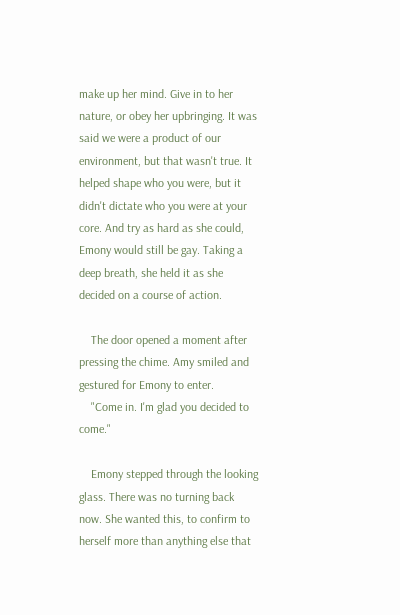make up her mind. Give in to her nature, or obey her upbringing. It was said we were a product of our environment, but that wasn't true. It helped shape who you were, but it didn't dictate who you were at your core. And try as hard as she could, Emony would still be gay. Taking a deep breath, she held it as she decided on a course of action.

    The door opened a moment after pressing the chime. Amy smiled and gestured for Emony to enter.
    "Come in. I'm glad you decided to come."

    Emony stepped through the looking glass. There was no turning back now. She wanted this, to confirm to herself more than anything else that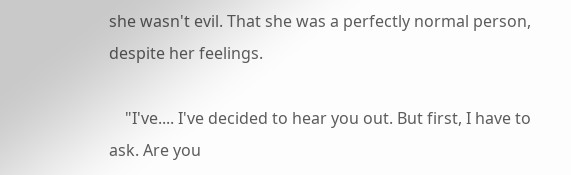she wasn't evil. That she was a perfectly normal person, despite her feelings.

    "I've.... I've decided to hear you out. But first, I have to ask. Are you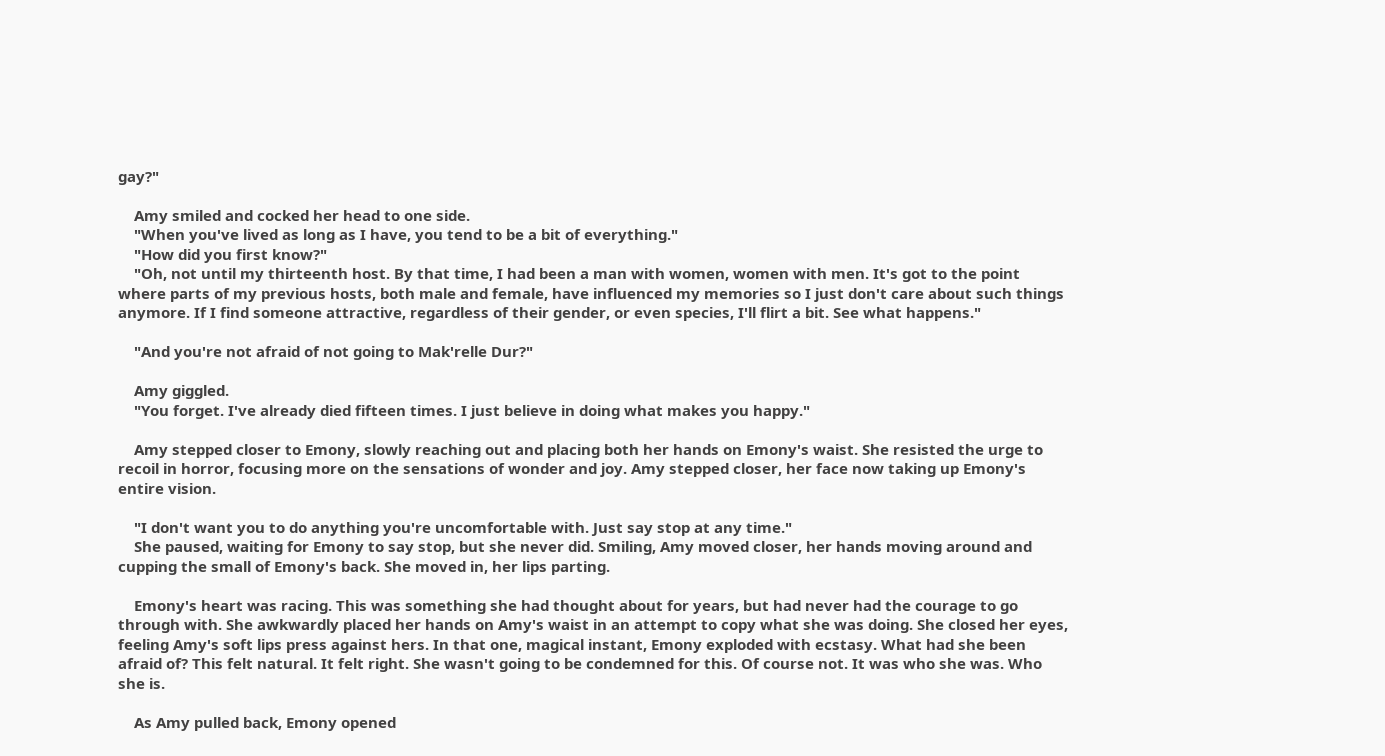gay?"

    Amy smiled and cocked her head to one side.
    "When you've lived as long as I have, you tend to be a bit of everything."
    "How did you first know?"
    "Oh, not until my thirteenth host. By that time, I had been a man with women, women with men. It's got to the point where parts of my previous hosts, both male and female, have influenced my memories so I just don't care about such things anymore. If I find someone attractive, regardless of their gender, or even species, I'll flirt a bit. See what happens."

    "And you're not afraid of not going to Mak'relle Dur?"

    Amy giggled.
    "You forget. I've already died fifteen times. I just believe in doing what makes you happy."

    Amy stepped closer to Emony, slowly reaching out and placing both her hands on Emony's waist. She resisted the urge to recoil in horror, focusing more on the sensations of wonder and joy. Amy stepped closer, her face now taking up Emony's entire vision.

    "I don't want you to do anything you're uncomfortable with. Just say stop at any time."
    She paused, waiting for Emony to say stop, but she never did. Smiling, Amy moved closer, her hands moving around and cupping the small of Emony's back. She moved in, her lips parting.

    Emony's heart was racing. This was something she had thought about for years, but had never had the courage to go through with. She awkwardly placed her hands on Amy's waist in an attempt to copy what she was doing. She closed her eyes, feeling Amy's soft lips press against hers. In that one, magical instant, Emony exploded with ecstasy. What had she been afraid of? This felt natural. It felt right. She wasn't going to be condemned for this. Of course not. It was who she was. Who she is.

    As Amy pulled back, Emony opened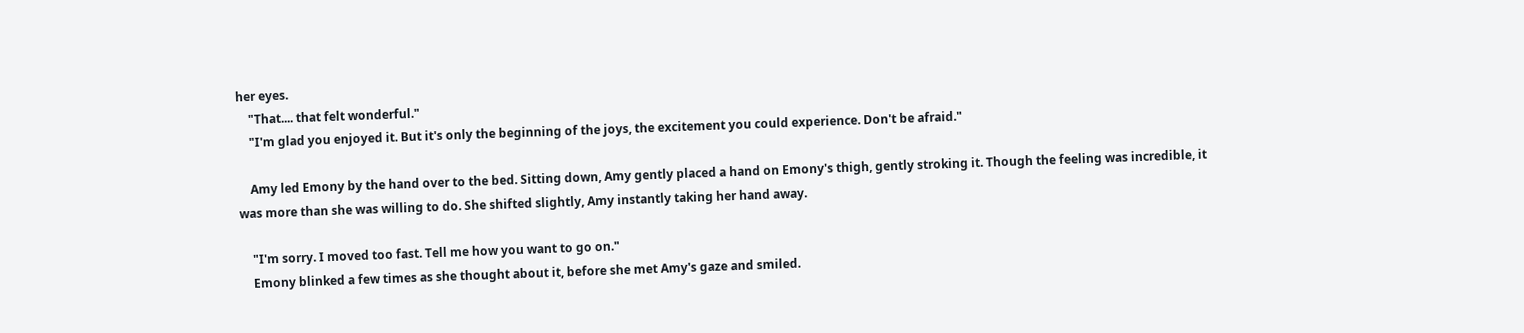her eyes.
    "That.... that felt wonderful."
    "I'm glad you enjoyed it. But it's only the beginning of the joys, the excitement you could experience. Don't be afraid."

    Amy led Emony by the hand over to the bed. Sitting down, Amy gently placed a hand on Emony's thigh, gently stroking it. Though the feeling was incredible, it was more than she was willing to do. She shifted slightly, Amy instantly taking her hand away.

    "I'm sorry. I moved too fast. Tell me how you want to go on."
    Emony blinked a few times as she thought about it, before she met Amy's gaze and smiled.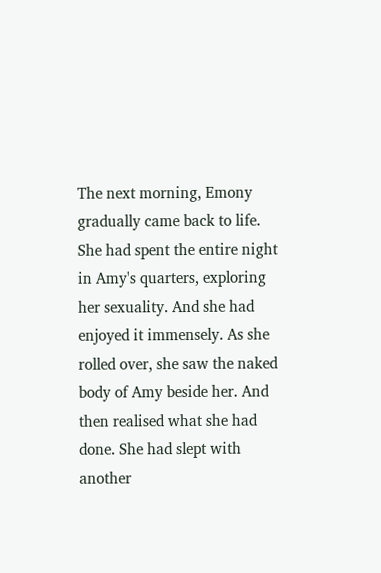The next morning, Emony gradually came back to life. She had spent the entire night in Amy's quarters, exploring her sexuality. And she had enjoyed it immensely. As she rolled over, she saw the naked body of Amy beside her. And then realised what she had done. She had slept with another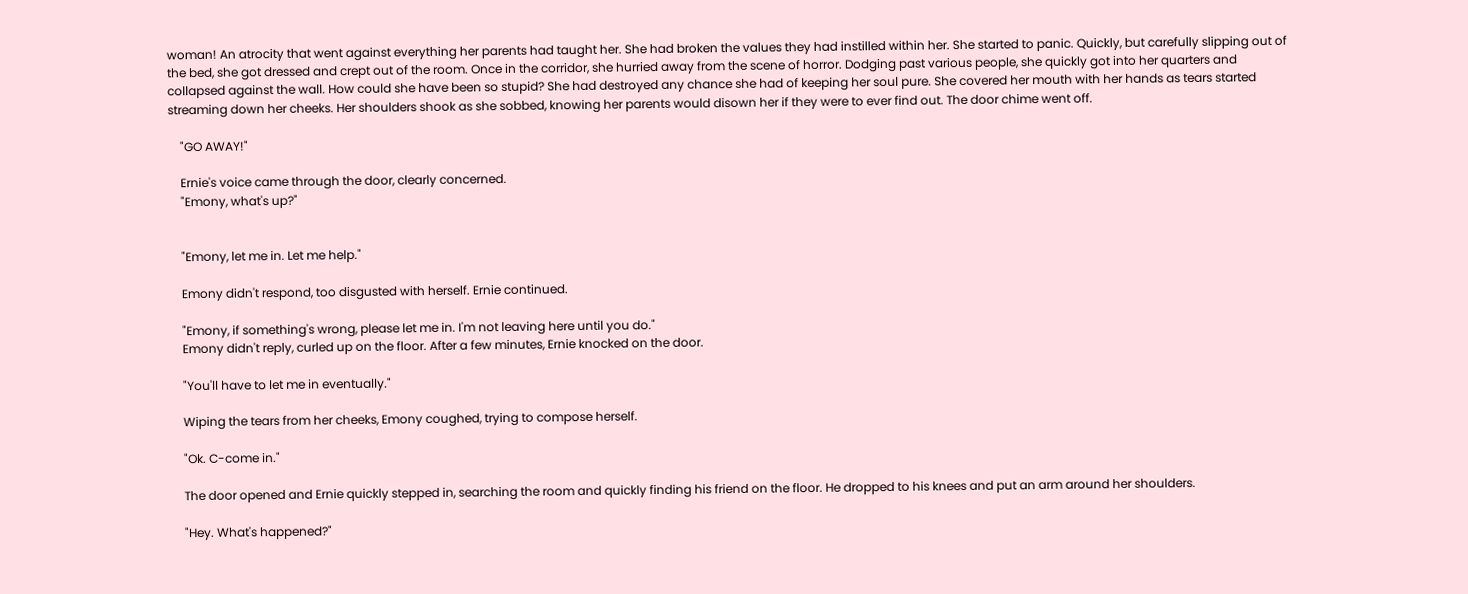woman! An atrocity that went against everything her parents had taught her. She had broken the values they had instilled within her. She started to panic. Quickly, but carefully slipping out of the bed, she got dressed and crept out of the room. Once in the corridor, she hurried away from the scene of horror. Dodging past various people, she quickly got into her quarters and collapsed against the wall. How could she have been so stupid? She had destroyed any chance she had of keeping her soul pure. She covered her mouth with her hands as tears started streaming down her cheeks. Her shoulders shook as she sobbed, knowing her parents would disown her if they were to ever find out. The door chime went off.

    "GO AWAY!"

    Ernie's voice came through the door, clearly concerned.
    "Emony, what's up?"


    "Emony, let me in. Let me help."

    Emony didn't respond, too disgusted with herself. Ernie continued.

    "Emony, if something's wrong, please let me in. I'm not leaving here until you do."
    Emony didn't reply, curled up on the floor. After a few minutes, Ernie knocked on the door.

    "You'll have to let me in eventually."

    Wiping the tears from her cheeks, Emony coughed, trying to compose herself.

    "Ok. C-come in."

    The door opened and Ernie quickly stepped in, searching the room and quickly finding his friend on the floor. He dropped to his knees and put an arm around her shoulders.

    "Hey. What's happened?"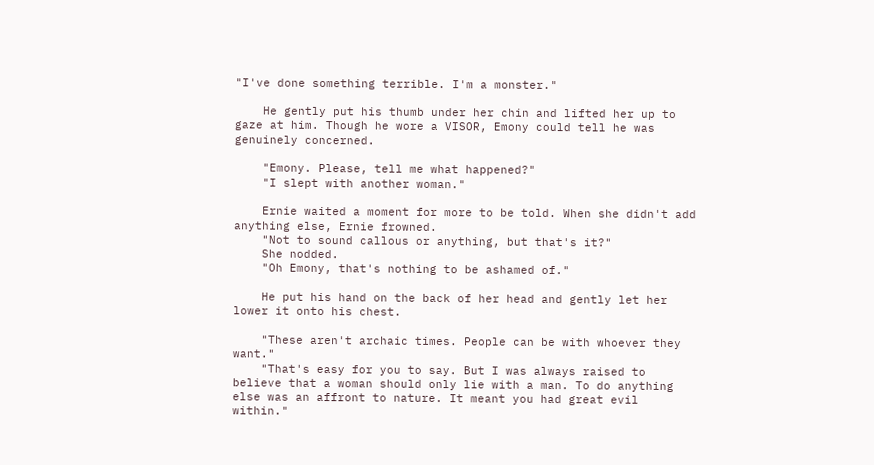"I've done something terrible. I'm a monster."

    He gently put his thumb under her chin and lifted her up to gaze at him. Though he wore a VISOR, Emony could tell he was genuinely concerned.

    "Emony. Please, tell me what happened?"
    "I slept with another woman."

    Ernie waited a moment for more to be told. When she didn't add anything else, Ernie frowned.
    "Not to sound callous or anything, but that's it?"
    She nodded.
    "Oh Emony, that's nothing to be ashamed of."

    He put his hand on the back of her head and gently let her lower it onto his chest.

    "These aren't archaic times. People can be with whoever they want."
    "That's easy for you to say. But I was always raised to believe that a woman should only lie with a man. To do anything else was an affront to nature. It meant you had great evil within."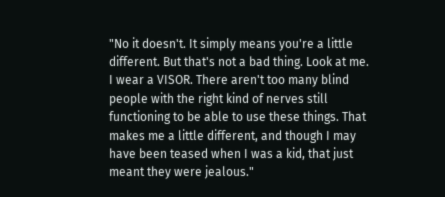"No it doesn't. It simply means you're a little different. But that's not a bad thing. Look at me. I wear a VISOR. There aren't too many blind people with the right kind of nerves still functioning to be able to use these things. That makes me a little different, and though I may have been teased when I was a kid, that just meant they were jealous."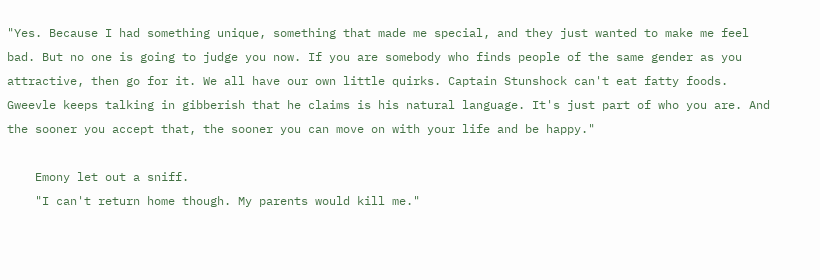"Yes. Because I had something unique, something that made me special, and they just wanted to make me feel bad. But no one is going to judge you now. If you are somebody who finds people of the same gender as you attractive, then go for it. We all have our own little quirks. Captain Stunshock can't eat fatty foods. Gweevle keeps talking in gibberish that he claims is his natural language. It's just part of who you are. And the sooner you accept that, the sooner you can move on with your life and be happy."

    Emony let out a sniff.
    "I can't return home though. My parents would kill me."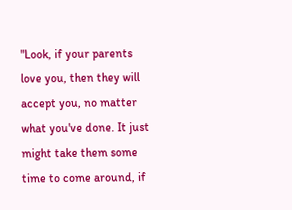"Look, if your parents love you, then they will accept you, no matter what you've done. It just might take them some time to come around, if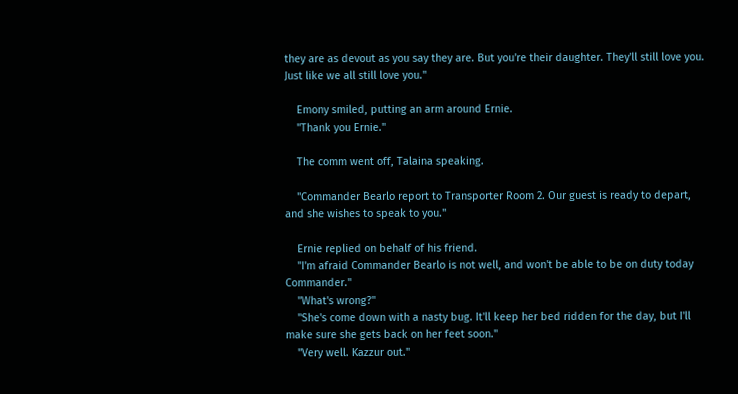they are as devout as you say they are. But you're their daughter. They'll still love you. Just like we all still love you."

    Emony smiled, putting an arm around Ernie.
    "Thank you Ernie."

    The comm went off, Talaina speaking.

    "Commander Bearlo report to Transporter Room 2. Our guest is ready to depart, and she wishes to speak to you."

    Ernie replied on behalf of his friend.
    "I'm afraid Commander Bearlo is not well, and won't be able to be on duty today Commander."
    "What's wrong?"
    "She's come down with a nasty bug. It'll keep her bed ridden for the day, but I'll make sure she gets back on her feet soon."
    "Very well. Kazzur out."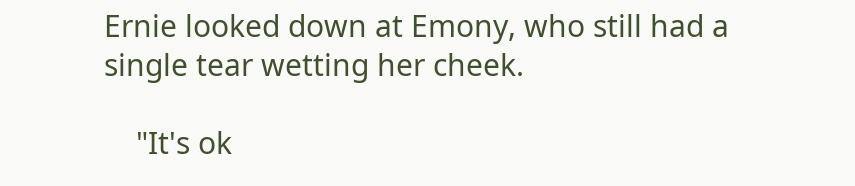Ernie looked down at Emony, who still had a single tear wetting her cheek.

    "It's ok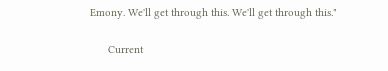Emony. We'll get through this. We'll get through this."

      Current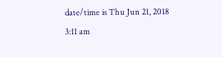date/time is Thu Jun 21, 2018 3:11 am